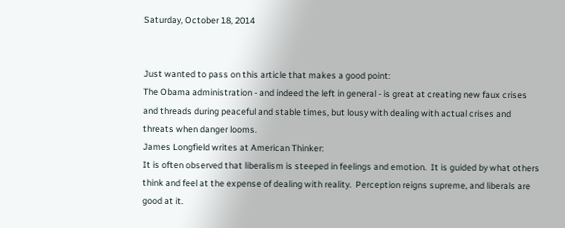Saturday, October 18, 2014


Just wanted to pass on this article that makes a good point:
The Obama administration - and indeed the left in general - is great at creating new faux crises and threads during peaceful and stable times, but lousy with dealing with actual crises and threats when danger looms.
James Longfield writes at American Thinker:
It is often observed that liberalism is steeped in feelings and emotion.  It is guided by what others think and feel at the expense of dealing with reality.  Perception reigns supreme, and liberals are good at it.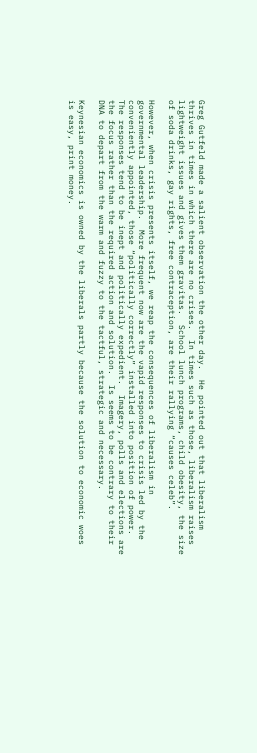Greg Gutfeld made a salient observation the other day.  He pointed out that liberalism thrives in times in which there are no crises.  In times such as those, liberalism raises lightweight issues and gives them gravitas.  School lunch programs, child obesity, the size of soda drinks, gay rights, free contraception, are their rallying “causes celeb”.

However, when crisis presents itself, we reap the consequences of liberalism in governmental leadership.  More frequent now are the vapid responses to crisis led by the conveniently appointed, those “politically correctly” installed into position of power.  The responses tend to be inept and politically expedient.  Imagery, polls and elections are the focus rather than the required action and solution.  Is seems to be contrary to their DNA to depart from the warm and fuzzy to the tactful, strategic and necessary.

Keynesian economics is owned by the liberals partly because the solution to economic woes is easy, print money.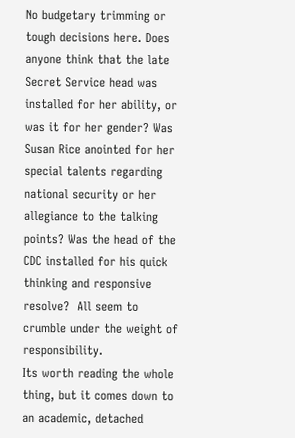No budgetary trimming or tough decisions here. Does anyone think that the late Secret Service head was installed for her ability, or was it for her gender? Was Susan Rice anointed for her special talents regarding national security or her allegiance to the talking points? Was the head of the CDC installed for his quick thinking and responsive resolve?  All seem to crumble under the weight of responsibility.
Its worth reading the whole thing, but it comes down to an academic, detached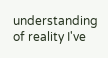understanding of reality I've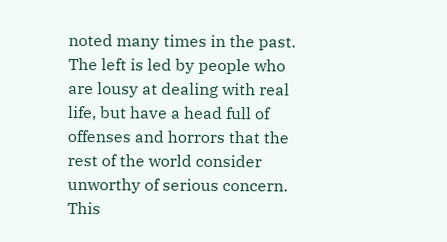noted many times in the past.  The left is led by people who are lousy at dealing with real life, but have a head full of offenses and horrors that the rest of the world consider unworthy of serious concern.
This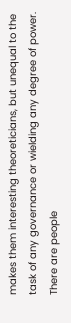makes them interesting theoreticians, but unequal to the task of any governance or wielding any degree of power.  There are people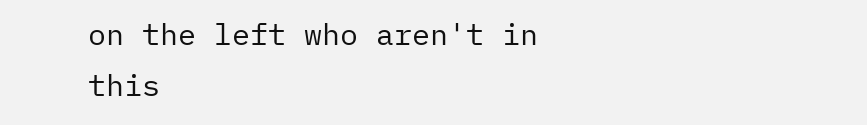on the left who aren't in this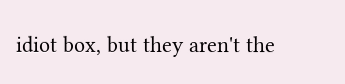idiot box, but they aren't the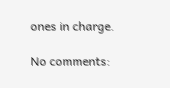ones in charge.

No comments: